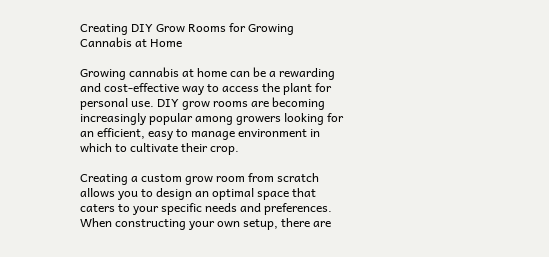Creating DIY Grow Rooms for Growing Cannabis at Home

Growing cannabis at home can be a rewarding and cost-effective way to access the plant for personal use. DIY grow rooms are becoming increasingly popular among growers looking for an efficient, easy to manage environment in which to cultivate their crop.

Creating a custom grow room from scratch allows you to design an optimal space that caters to your specific needs and preferences. When constructing your own setup, there are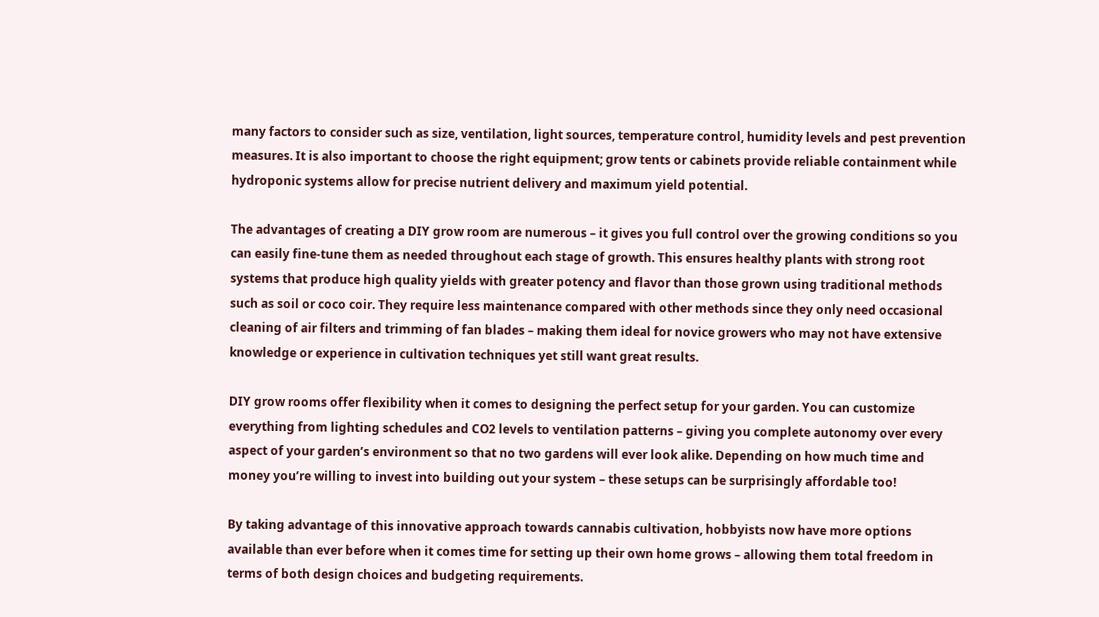many factors to consider such as size, ventilation, light sources, temperature control, humidity levels and pest prevention measures. It is also important to choose the right equipment; grow tents or cabinets provide reliable containment while hydroponic systems allow for precise nutrient delivery and maximum yield potential.

The advantages of creating a DIY grow room are numerous – it gives you full control over the growing conditions so you can easily fine-tune them as needed throughout each stage of growth. This ensures healthy plants with strong root systems that produce high quality yields with greater potency and flavor than those grown using traditional methods such as soil or coco coir. They require less maintenance compared with other methods since they only need occasional cleaning of air filters and trimming of fan blades – making them ideal for novice growers who may not have extensive knowledge or experience in cultivation techniques yet still want great results.

DIY grow rooms offer flexibility when it comes to designing the perfect setup for your garden. You can customize everything from lighting schedules and CO2 levels to ventilation patterns – giving you complete autonomy over every aspect of your garden’s environment so that no two gardens will ever look alike. Depending on how much time and money you’re willing to invest into building out your system – these setups can be surprisingly affordable too!

By taking advantage of this innovative approach towards cannabis cultivation, hobbyists now have more options available than ever before when it comes time for setting up their own home grows – allowing them total freedom in terms of both design choices and budgeting requirements.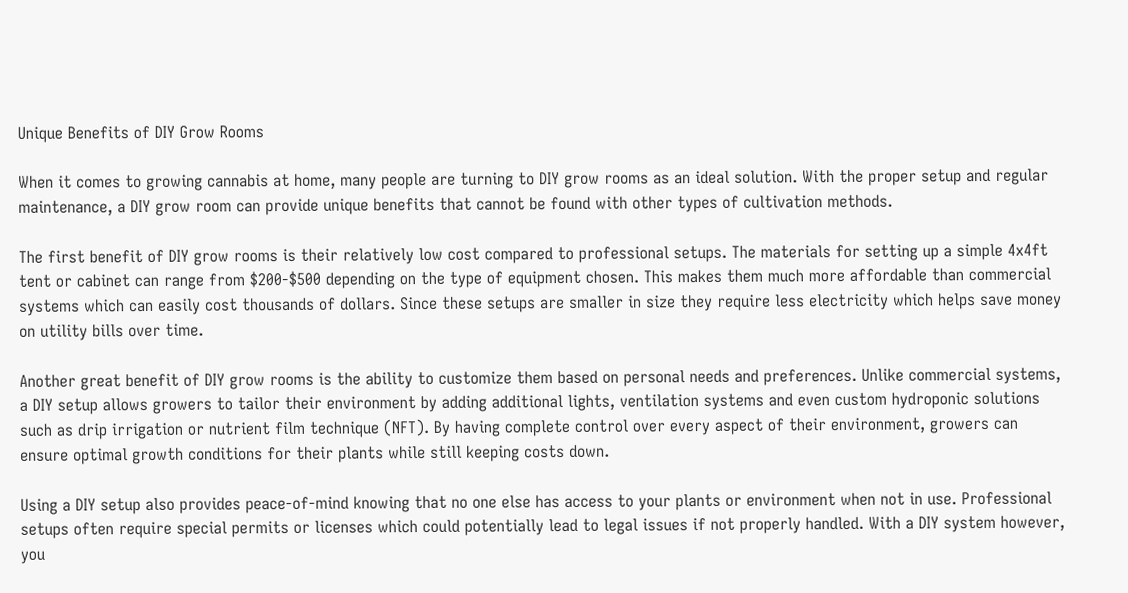Unique Benefits of DIY Grow Rooms

When it comes to growing cannabis at home, many people are turning to DIY grow rooms as an ideal solution. With the proper setup and regular maintenance, a DIY grow room can provide unique benefits that cannot be found with other types of cultivation methods.

The first benefit of DIY grow rooms is their relatively low cost compared to professional setups. The materials for setting up a simple 4x4ft tent or cabinet can range from $200-$500 depending on the type of equipment chosen. This makes them much more affordable than commercial systems which can easily cost thousands of dollars. Since these setups are smaller in size they require less electricity which helps save money on utility bills over time.

Another great benefit of DIY grow rooms is the ability to customize them based on personal needs and preferences. Unlike commercial systems, a DIY setup allows growers to tailor their environment by adding additional lights, ventilation systems and even custom hydroponic solutions such as drip irrigation or nutrient film technique (NFT). By having complete control over every aspect of their environment, growers can ensure optimal growth conditions for their plants while still keeping costs down.

Using a DIY setup also provides peace-of-mind knowing that no one else has access to your plants or environment when not in use. Professional setups often require special permits or licenses which could potentially lead to legal issues if not properly handled. With a DIY system however, you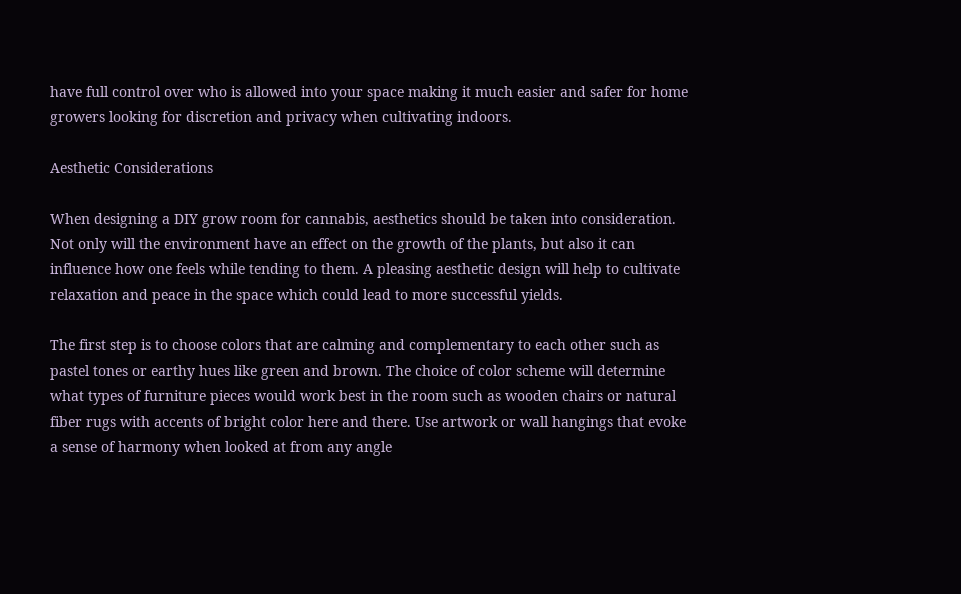have full control over who is allowed into your space making it much easier and safer for home growers looking for discretion and privacy when cultivating indoors.

Aesthetic Considerations

When designing a DIY grow room for cannabis, aesthetics should be taken into consideration. Not only will the environment have an effect on the growth of the plants, but also it can influence how one feels while tending to them. A pleasing aesthetic design will help to cultivate relaxation and peace in the space which could lead to more successful yields.

The first step is to choose colors that are calming and complementary to each other such as pastel tones or earthy hues like green and brown. The choice of color scheme will determine what types of furniture pieces would work best in the room such as wooden chairs or natural fiber rugs with accents of bright color here and there. Use artwork or wall hangings that evoke a sense of harmony when looked at from any angle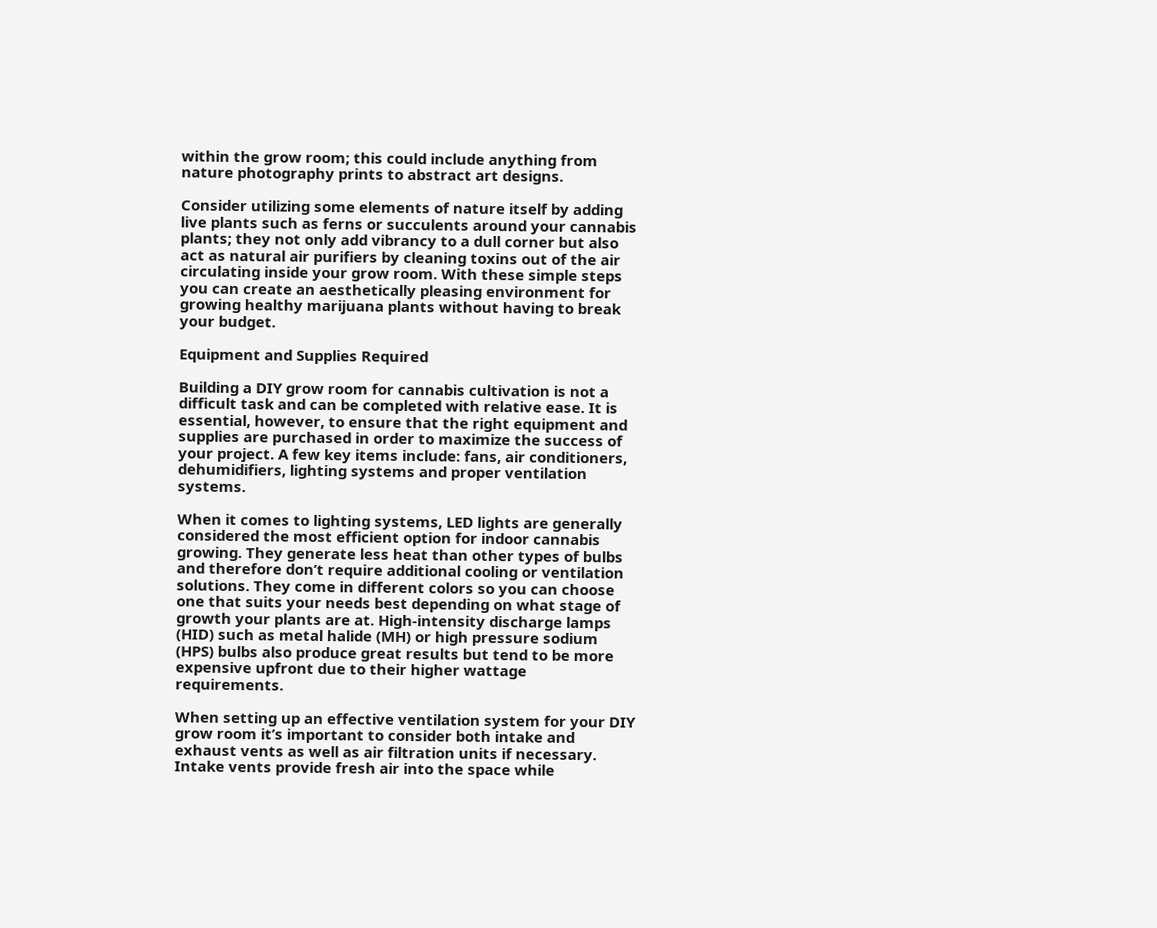within the grow room; this could include anything from nature photography prints to abstract art designs.

Consider utilizing some elements of nature itself by adding live plants such as ferns or succulents around your cannabis plants; they not only add vibrancy to a dull corner but also act as natural air purifiers by cleaning toxins out of the air circulating inside your grow room. With these simple steps you can create an aesthetically pleasing environment for growing healthy marijuana plants without having to break your budget.

Equipment and Supplies Required

Building a DIY grow room for cannabis cultivation is not a difficult task and can be completed with relative ease. It is essential, however, to ensure that the right equipment and supplies are purchased in order to maximize the success of your project. A few key items include: fans, air conditioners, dehumidifiers, lighting systems and proper ventilation systems.

When it comes to lighting systems, LED lights are generally considered the most efficient option for indoor cannabis growing. They generate less heat than other types of bulbs and therefore don’t require additional cooling or ventilation solutions. They come in different colors so you can choose one that suits your needs best depending on what stage of growth your plants are at. High-intensity discharge lamps (HID) such as metal halide (MH) or high pressure sodium (HPS) bulbs also produce great results but tend to be more expensive upfront due to their higher wattage requirements.

When setting up an effective ventilation system for your DIY grow room it’s important to consider both intake and exhaust vents as well as air filtration units if necessary. Intake vents provide fresh air into the space while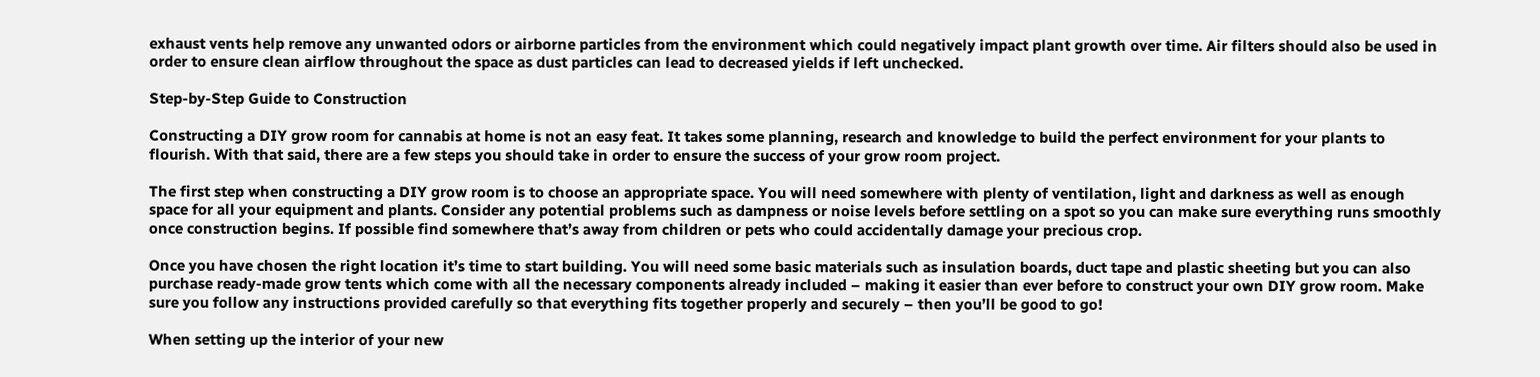exhaust vents help remove any unwanted odors or airborne particles from the environment which could negatively impact plant growth over time. Air filters should also be used in order to ensure clean airflow throughout the space as dust particles can lead to decreased yields if left unchecked.

Step-by-Step Guide to Construction

Constructing a DIY grow room for cannabis at home is not an easy feat. It takes some planning, research and knowledge to build the perfect environment for your plants to flourish. With that said, there are a few steps you should take in order to ensure the success of your grow room project.

The first step when constructing a DIY grow room is to choose an appropriate space. You will need somewhere with plenty of ventilation, light and darkness as well as enough space for all your equipment and plants. Consider any potential problems such as dampness or noise levels before settling on a spot so you can make sure everything runs smoothly once construction begins. If possible find somewhere that’s away from children or pets who could accidentally damage your precious crop.

Once you have chosen the right location it’s time to start building. You will need some basic materials such as insulation boards, duct tape and plastic sheeting but you can also purchase ready-made grow tents which come with all the necessary components already included – making it easier than ever before to construct your own DIY grow room. Make sure you follow any instructions provided carefully so that everything fits together properly and securely – then you’ll be good to go!

When setting up the interior of your new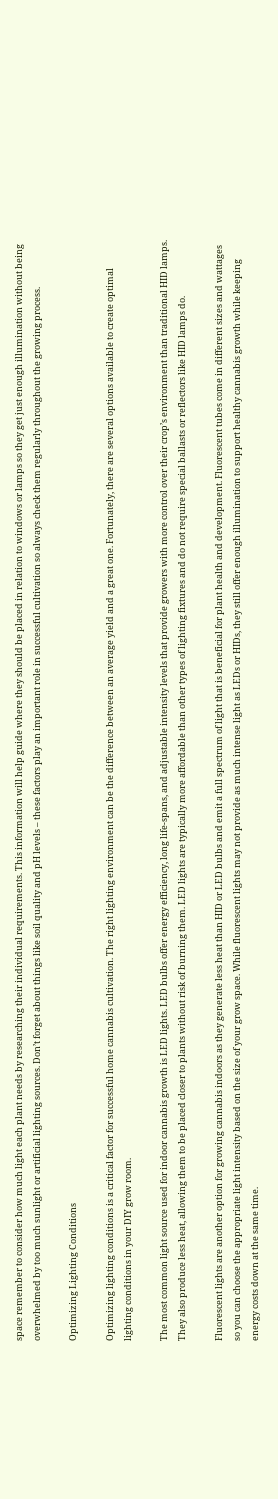space remember to consider how much light each plant needs by researching their individual requirements. This information will help guide where they should be placed in relation to windows or lamps so they get just enough illumination without being overwhelmed by too much sunlight or artificial lighting sources. Don’t forget about things like soil quality and pH levels – these factors play an important role in successful cultivation so always check them regularly throughout the growing process.

Optimizing Lighting Conditions

Optimizing lighting conditions is a critical factor for successful home cannabis cultivation. The right lighting environment can be the difference between an average yield and a great one. Fortunately, there are several options available to create optimal lighting conditions in your DIY grow room.

The most common light source used for indoor cannabis growth is LED lights. LED bulbs offer energy efficiency, long life-spans, and adjustable intensity levels that provide growers with more control over their crop’s environment than traditional HID lamps. They also produce less heat, allowing them to be placed closer to plants without risk of burning them. LED lights are typically more affordable than other types of lighting fixtures and do not require special ballasts or reflectors like HID lamps do.

Fluorescent lights are another option for growing cannabis indoors as they generate less heat than HID or LED bulbs and emit a full spectrum of light that is beneficial for plant health and development. Fluorescent tubes come in different sizes and wattages so you can choose the appropriate light intensity based on the size of your grow space. While fluorescent lights may not provide as much intense light as LEDs or HIDs, they still offer enough illumination to support healthy cannabis growth while keeping energy costs down at the same time.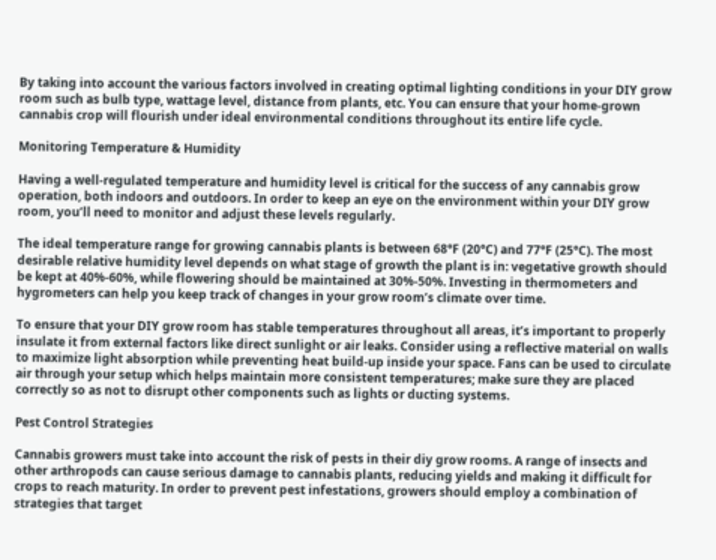By taking into account the various factors involved in creating optimal lighting conditions in your DIY grow room such as bulb type, wattage level, distance from plants, etc. You can ensure that your home-grown cannabis crop will flourish under ideal environmental conditions throughout its entire life cycle.

Monitoring Temperature & Humidity

Having a well-regulated temperature and humidity level is critical for the success of any cannabis grow operation, both indoors and outdoors. In order to keep an eye on the environment within your DIY grow room, you’ll need to monitor and adjust these levels regularly.

The ideal temperature range for growing cannabis plants is between 68°F (20°C) and 77°F (25°C). The most desirable relative humidity level depends on what stage of growth the plant is in: vegetative growth should be kept at 40%-60%, while flowering should be maintained at 30%-50%. Investing in thermometers and hygrometers can help you keep track of changes in your grow room’s climate over time.

To ensure that your DIY grow room has stable temperatures throughout all areas, it’s important to properly insulate it from external factors like direct sunlight or air leaks. Consider using a reflective material on walls to maximize light absorption while preventing heat build-up inside your space. Fans can be used to circulate air through your setup which helps maintain more consistent temperatures; make sure they are placed correctly so as not to disrupt other components such as lights or ducting systems.

Pest Control Strategies

Cannabis growers must take into account the risk of pests in their diy grow rooms. A range of insects and other arthropods can cause serious damage to cannabis plants, reducing yields and making it difficult for crops to reach maturity. In order to prevent pest infestations, growers should employ a combination of strategies that target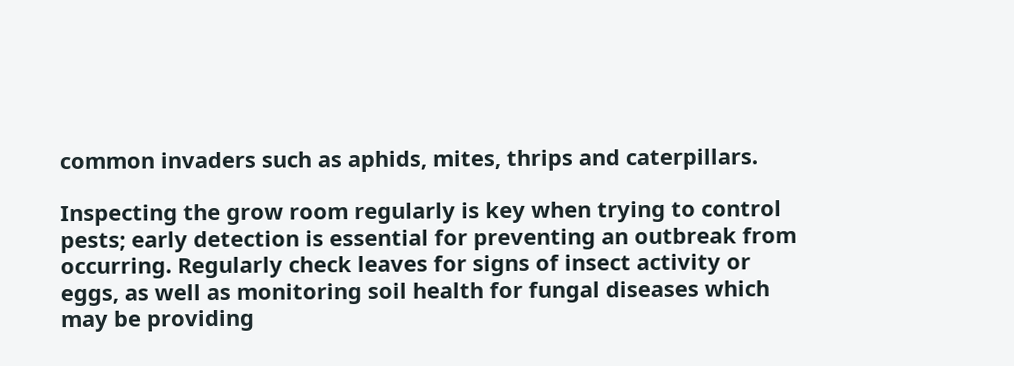common invaders such as aphids, mites, thrips and caterpillars.

Inspecting the grow room regularly is key when trying to control pests; early detection is essential for preventing an outbreak from occurring. Regularly check leaves for signs of insect activity or eggs, as well as monitoring soil health for fungal diseases which may be providing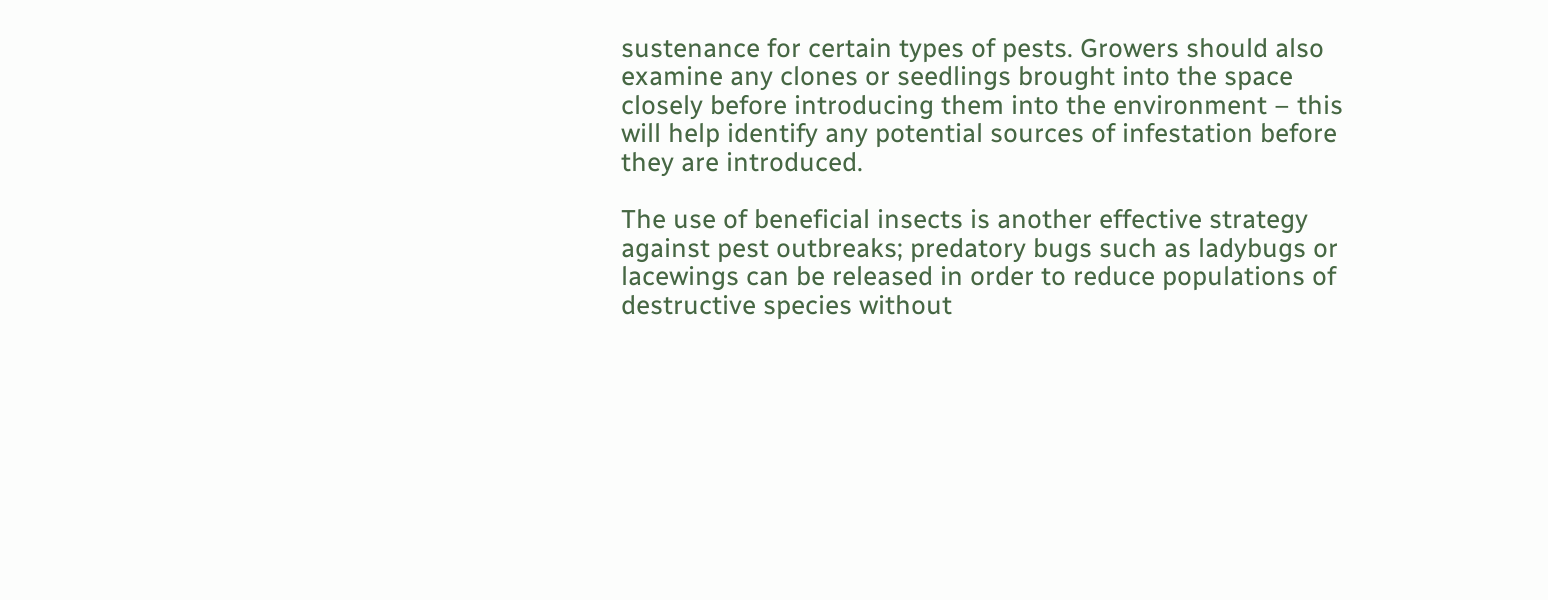sustenance for certain types of pests. Growers should also examine any clones or seedlings brought into the space closely before introducing them into the environment – this will help identify any potential sources of infestation before they are introduced.

The use of beneficial insects is another effective strategy against pest outbreaks; predatory bugs such as ladybugs or lacewings can be released in order to reduce populations of destructive species without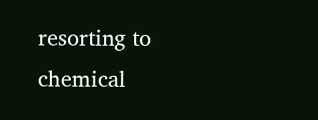resorting to chemical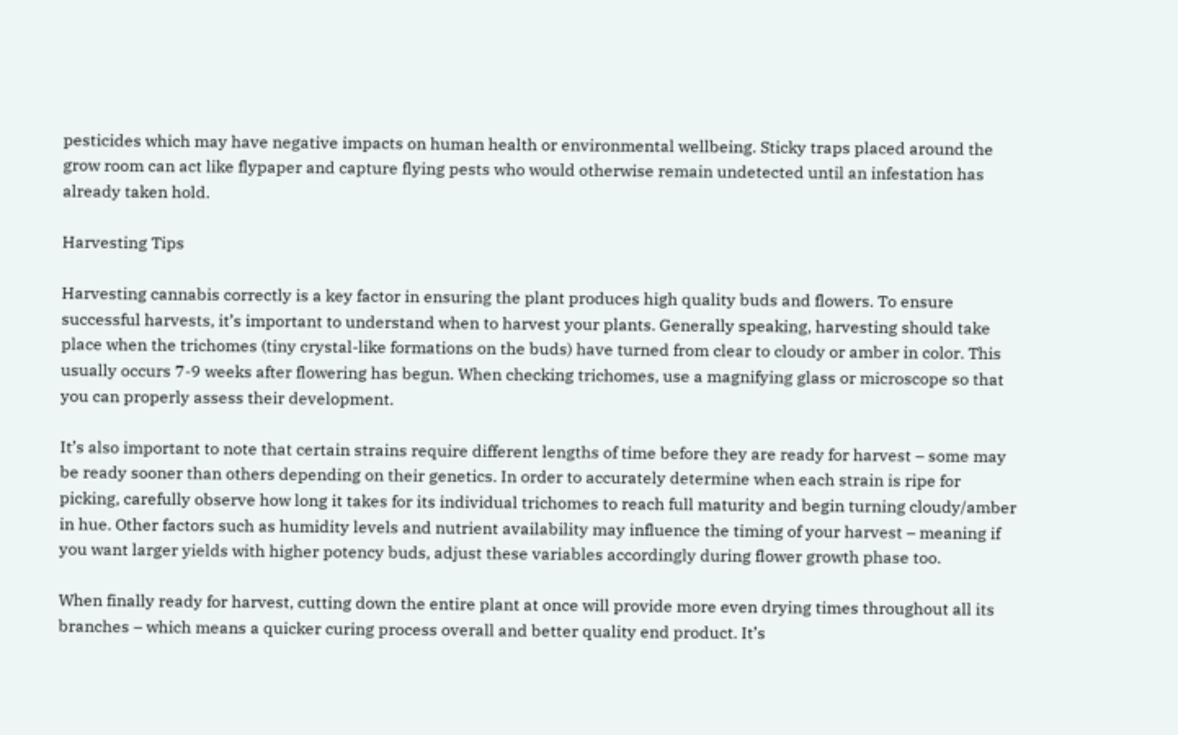pesticides which may have negative impacts on human health or environmental wellbeing. Sticky traps placed around the grow room can act like flypaper and capture flying pests who would otherwise remain undetected until an infestation has already taken hold.

Harvesting Tips

Harvesting cannabis correctly is a key factor in ensuring the plant produces high quality buds and flowers. To ensure successful harvests, it’s important to understand when to harvest your plants. Generally speaking, harvesting should take place when the trichomes (tiny crystal-like formations on the buds) have turned from clear to cloudy or amber in color. This usually occurs 7-9 weeks after flowering has begun. When checking trichomes, use a magnifying glass or microscope so that you can properly assess their development.

It’s also important to note that certain strains require different lengths of time before they are ready for harvest – some may be ready sooner than others depending on their genetics. In order to accurately determine when each strain is ripe for picking, carefully observe how long it takes for its individual trichomes to reach full maturity and begin turning cloudy/amber in hue. Other factors such as humidity levels and nutrient availability may influence the timing of your harvest – meaning if you want larger yields with higher potency buds, adjust these variables accordingly during flower growth phase too.

When finally ready for harvest, cutting down the entire plant at once will provide more even drying times throughout all its branches – which means a quicker curing process overall and better quality end product. It’s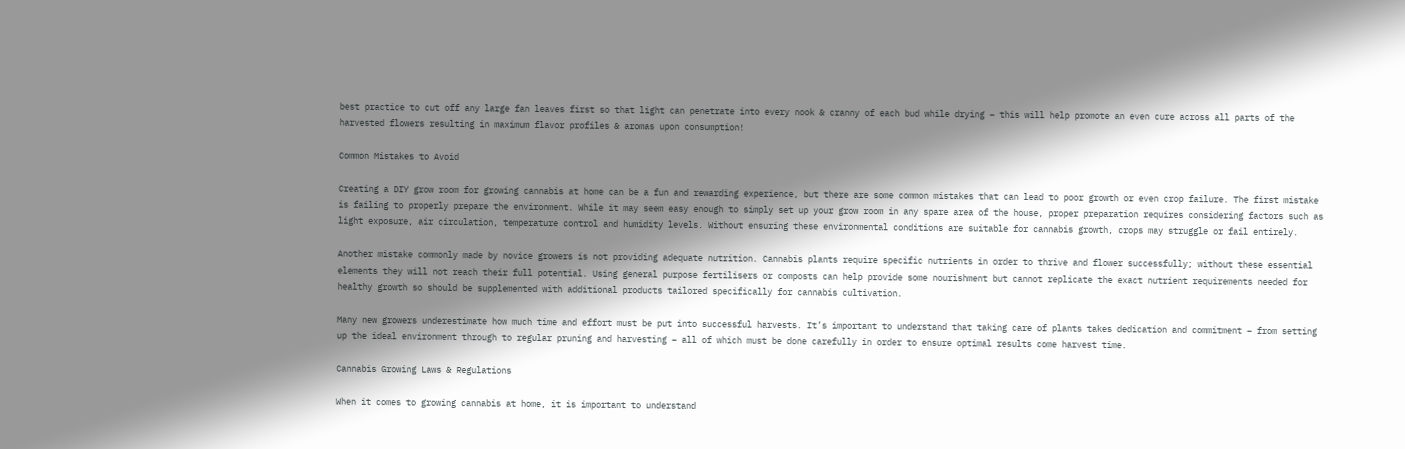best practice to cut off any large fan leaves first so that light can penetrate into every nook & cranny of each bud while drying – this will help promote an even cure across all parts of the harvested flowers resulting in maximum flavor profiles & aromas upon consumption!

Common Mistakes to Avoid

Creating a DIY grow room for growing cannabis at home can be a fun and rewarding experience, but there are some common mistakes that can lead to poor growth or even crop failure. The first mistake is failing to properly prepare the environment. While it may seem easy enough to simply set up your grow room in any spare area of the house, proper preparation requires considering factors such as light exposure, air circulation, temperature control and humidity levels. Without ensuring these environmental conditions are suitable for cannabis growth, crops may struggle or fail entirely.

Another mistake commonly made by novice growers is not providing adequate nutrition. Cannabis plants require specific nutrients in order to thrive and flower successfully; without these essential elements they will not reach their full potential. Using general purpose fertilisers or composts can help provide some nourishment but cannot replicate the exact nutrient requirements needed for healthy growth so should be supplemented with additional products tailored specifically for cannabis cultivation.

Many new growers underestimate how much time and effort must be put into successful harvests. It’s important to understand that taking care of plants takes dedication and commitment – from setting up the ideal environment through to regular pruning and harvesting – all of which must be done carefully in order to ensure optimal results come harvest time.

Cannabis Growing Laws & Regulations

When it comes to growing cannabis at home, it is important to understand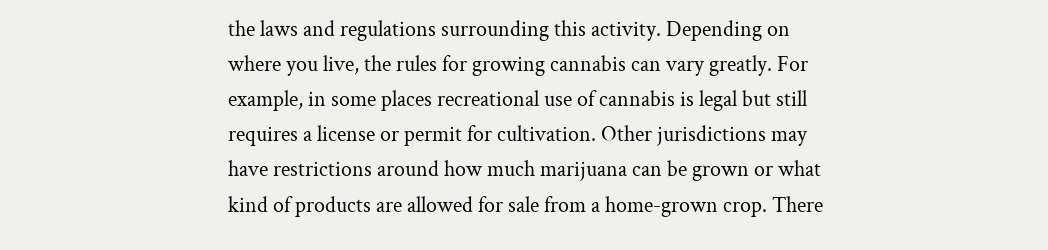the laws and regulations surrounding this activity. Depending on where you live, the rules for growing cannabis can vary greatly. For example, in some places recreational use of cannabis is legal but still requires a license or permit for cultivation. Other jurisdictions may have restrictions around how much marijuana can be grown or what kind of products are allowed for sale from a home-grown crop. There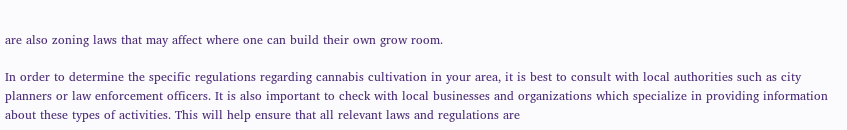are also zoning laws that may affect where one can build their own grow room.

In order to determine the specific regulations regarding cannabis cultivation in your area, it is best to consult with local authorities such as city planners or law enforcement officers. It is also important to check with local businesses and organizations which specialize in providing information about these types of activities. This will help ensure that all relevant laws and regulations are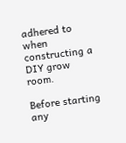adhered to when constructing a DIY grow room.

Before starting any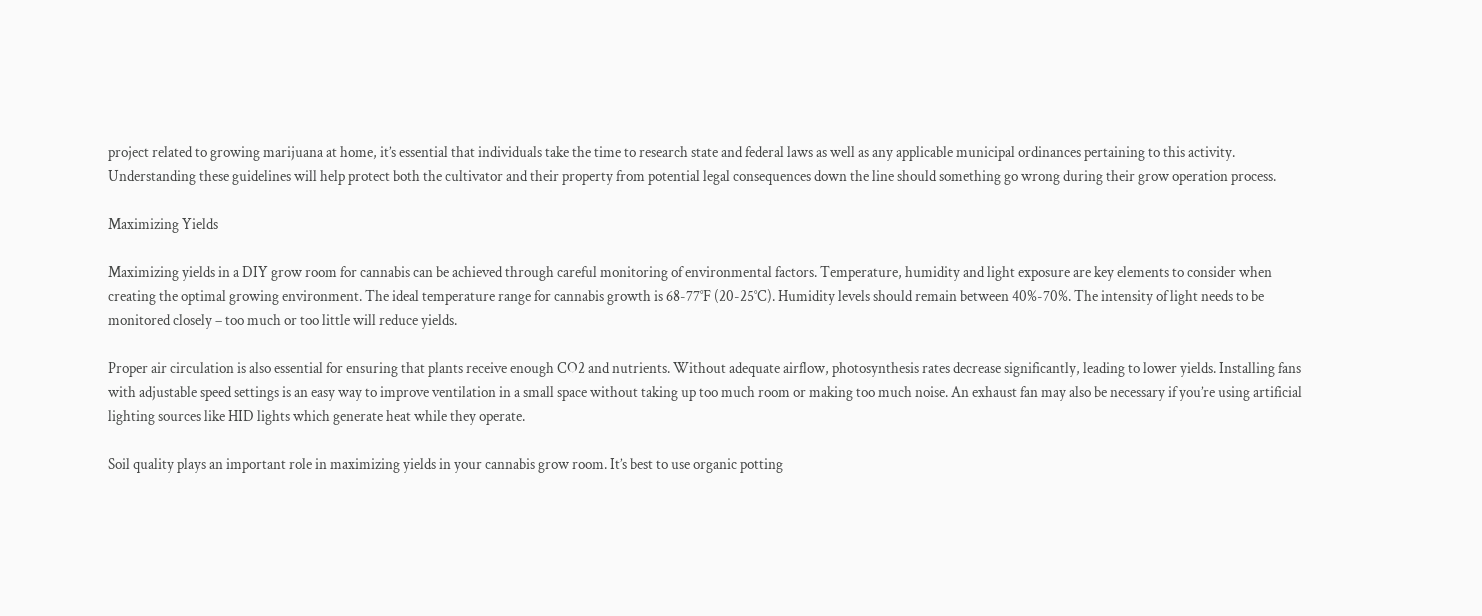project related to growing marijuana at home, it’s essential that individuals take the time to research state and federal laws as well as any applicable municipal ordinances pertaining to this activity. Understanding these guidelines will help protect both the cultivator and their property from potential legal consequences down the line should something go wrong during their grow operation process.

Maximizing Yields

Maximizing yields in a DIY grow room for cannabis can be achieved through careful monitoring of environmental factors. Temperature, humidity and light exposure are key elements to consider when creating the optimal growing environment. The ideal temperature range for cannabis growth is 68-77°F (20-25°C). Humidity levels should remain between 40%-70%. The intensity of light needs to be monitored closely – too much or too little will reduce yields.

Proper air circulation is also essential for ensuring that plants receive enough CO2 and nutrients. Without adequate airflow, photosynthesis rates decrease significantly, leading to lower yields. Installing fans with adjustable speed settings is an easy way to improve ventilation in a small space without taking up too much room or making too much noise. An exhaust fan may also be necessary if you’re using artificial lighting sources like HID lights which generate heat while they operate.

Soil quality plays an important role in maximizing yields in your cannabis grow room. It’s best to use organic potting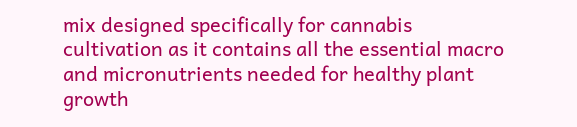mix designed specifically for cannabis cultivation as it contains all the essential macro and micronutrients needed for healthy plant growth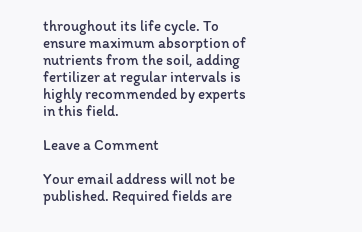throughout its life cycle. To ensure maximum absorption of nutrients from the soil, adding fertilizer at regular intervals is highly recommended by experts in this field.

Leave a Comment

Your email address will not be published. Required fields are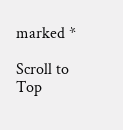marked *

Scroll to Top